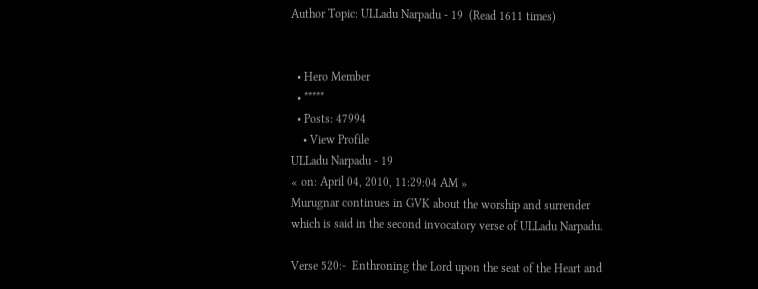Author Topic: ULLadu Narpadu - 19  (Read 1611 times)


  • Hero Member
  • *****
  • Posts: 47994
    • View Profile
ULLadu Narpadu - 19
« on: April 04, 2010, 11:29:04 AM »
Murugnar continues in GVK about the worship and surrender
which is said in the second invocatory verse of ULLadu Narpadu.

Verse 520:-  Enthroning the Lord upon the seat of the Heart and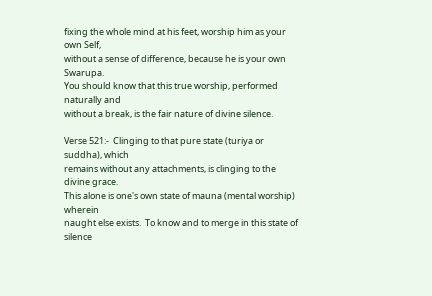fixing the whole mind at his feet, worship him as your own Self,
without a sense of difference, because he is your own Swarupa.
You should know that this true worship, performed naturally and
without a break, is the fair nature of divine silence.

Verse 521:-  Clinging to that pure state (turiya or suddha), which
remains without any attachments, is clinging to the divine grace.
This alone is one's own state of mauna (mental worship) wherein
naught else exists.  To know and to merge in this state of silence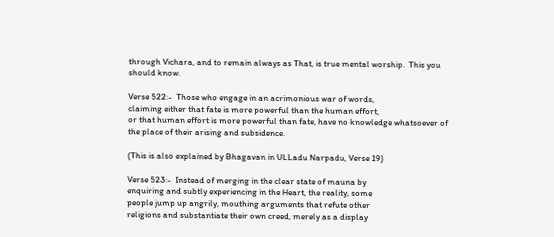through Vichara, and to remain always as That, is true mental worship.  This you should know.

Verse 522:-  Those who engage in an acrimonious war of words,
claiming either that fate is more powerful than the human effort,
or that human effort is more powerful than fate, have no knowledge whatsoever of the place of their arising and subsidence.

(This is also explained by Bhagavan in ULLadu Narpadu, Verse 19)

Verse 523:-  Instead of merging in the clear state of mauna by
enquiring and subtly experiencing in the Heart, the reality, some
people jump up angrily, mouthing arguments that refute other
religions and substantiate their own creed, merely as a display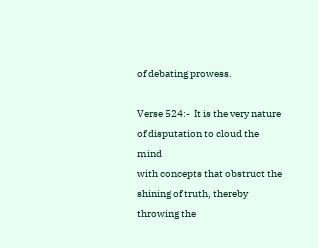of debating prowess.

Verse 524:-  It is the very nature of disputation to cloud the mind
with concepts that obstruct the shining of truth, thereby throwing the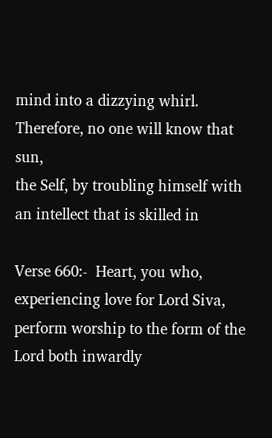mind into a dizzying whirl.  Therefore, no one will know that sun,
the Self, by troubling himself with an intellect that is skilled in

Verse 660:-  Heart, you who, experiencing love for Lord Siva,
perform worship to the form of the Lord both inwardly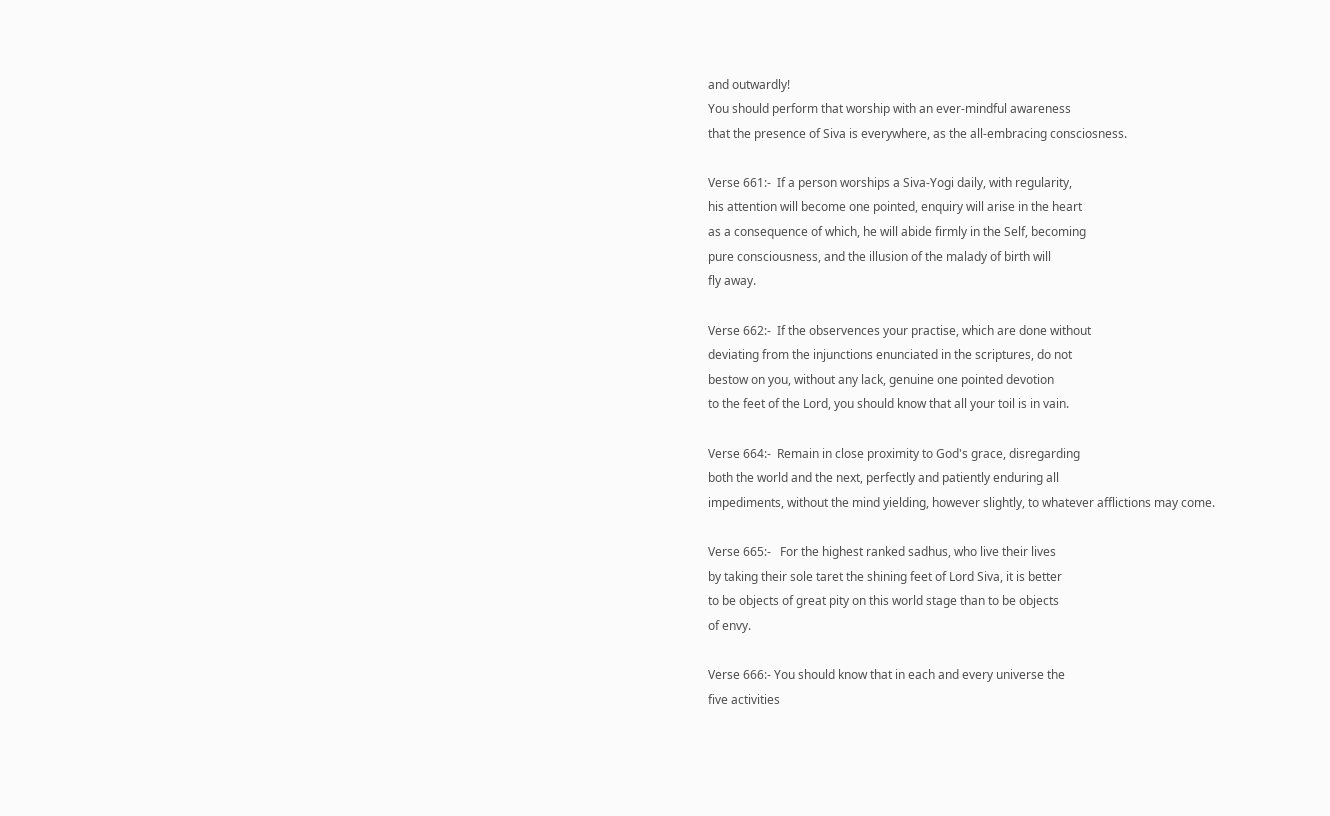and outwardly!
You should perform that worship with an ever-mindful awareness
that the presence of Siva is everywhere, as the all-embracing consciosness.

Verse 661:-  If a person worships a Siva-Yogi daily, with regularity,
his attention will become one pointed, enquiry will arise in the heart
as a consequence of which, he will abide firmly in the Self, becoming
pure consciousness, and the illusion of the malady of birth will
fly away.

Verse 662:-  If the observences your practise, which are done without
deviating from the injunctions enunciated in the scriptures, do not
bestow on you, without any lack, genuine one pointed devotion
to the feet of the Lord, you should know that all your toil is in vain.

Verse 664:-  Remain in close proximity to God's grace, disregarding
both the world and the next, perfectly and patiently enduring all
impediments, without the mind yielding, however slightly, to whatever afflictions may come.

Verse 665:-   For the highest ranked sadhus, who live their lives
by taking their sole taret the shining feet of Lord Siva, it is better
to be objects of great pity on this world stage than to be objects
of envy.

Verse 666:- You should know that in each and every universe the
five activities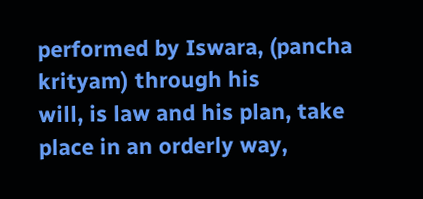performed by Iswara, (pancha krityam) through his
will, is law and his plan, take place in an orderly way,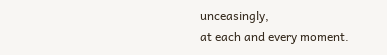unceasingly,
at each and every moment.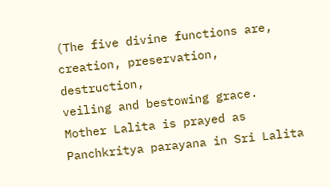(The five divine functions are, creation, preservation, destruction,
veiling and bestowing grace.  Mother Lalita is prayed as Panchkritya parayana in Sri Lalita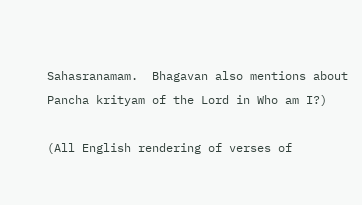Sahasranamam.  Bhagavan also mentions about Pancha krityam of the Lord in Who am I?)

(All English rendering of verses of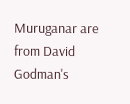Muruganar are from David Godman's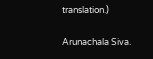translation.)

Arunachala Siva.